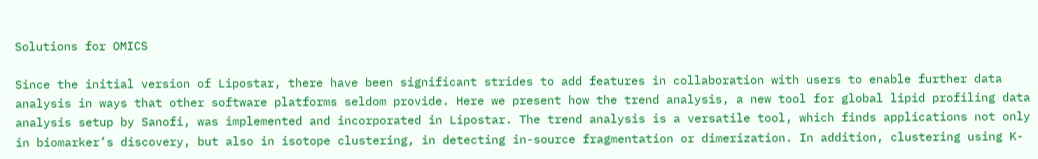Solutions for OMICS

Since the initial version of Lipostar, there have been significant strides to add features in collaboration with users to enable further data analysis in ways that other software platforms seldom provide. Here we present how the trend analysis, a new tool for global lipid profiling data analysis setup by Sanofi, was implemented and incorporated in Lipostar. The trend analysis is a versatile tool, which finds applications not only in biomarker’s discovery, but also in isotope clustering, in detecting in-source fragmentation or dimerization. In addition, clustering using K-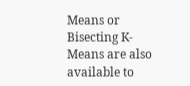Means or Bisecting K-Means are also available to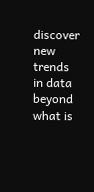discover new trends in data beyond what is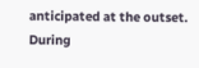anticipated at the outset. During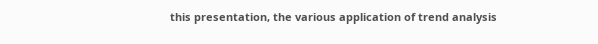this presentation, the various application of trend analysis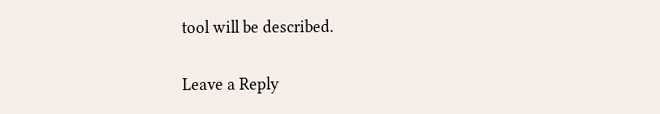tool will be described.


Leave a Reply